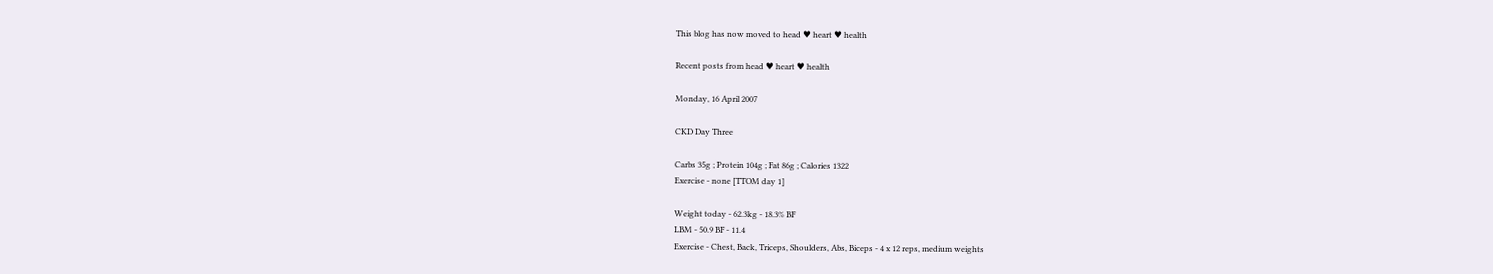This blog has now moved to head ♥ heart ♥ health

Recent posts from head ♥ heart ♥ health

Monday, 16 April 2007

CKD Day Three

Carbs 35g ; Protein 104g ; Fat 86g ; Calories 1322
Exercise - none [TTOM day 1]

Weight today - 62.3kg - 18.3% BF
LBM - 50.9 BF - 11.4
Exercise - Chest, Back, Triceps, Shoulders, Abs, Biceps - 4 x 12 reps, medium weights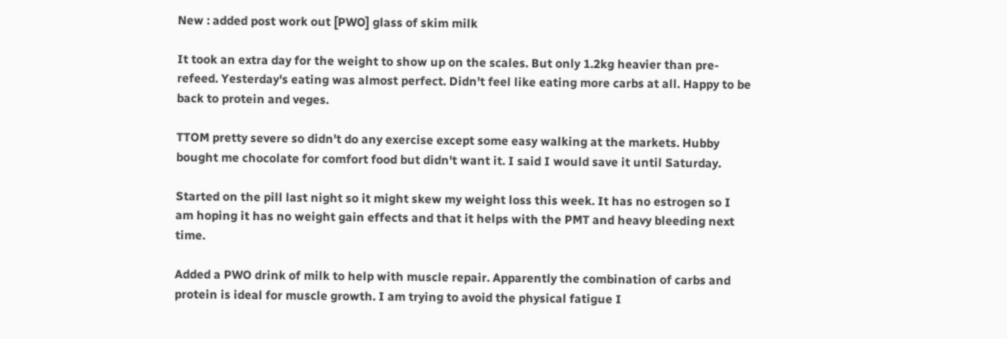New : added post work out [PWO] glass of skim milk

It took an extra day for the weight to show up on the scales. But only 1.2kg heavier than pre-refeed. Yesterday's eating was almost perfect. Didn't feel like eating more carbs at all. Happy to be back to protein and veges.

TTOM pretty severe so didn't do any exercise except some easy walking at the markets. Hubby bought me chocolate for comfort food but didn't want it. I said I would save it until Saturday.

Started on the pill last night so it might skew my weight loss this week. It has no estrogen so I am hoping it has no weight gain effects and that it helps with the PMT and heavy bleeding next time.

Added a PWO drink of milk to help with muscle repair. Apparently the combination of carbs and protein is ideal for muscle growth. I am trying to avoid the physical fatigue I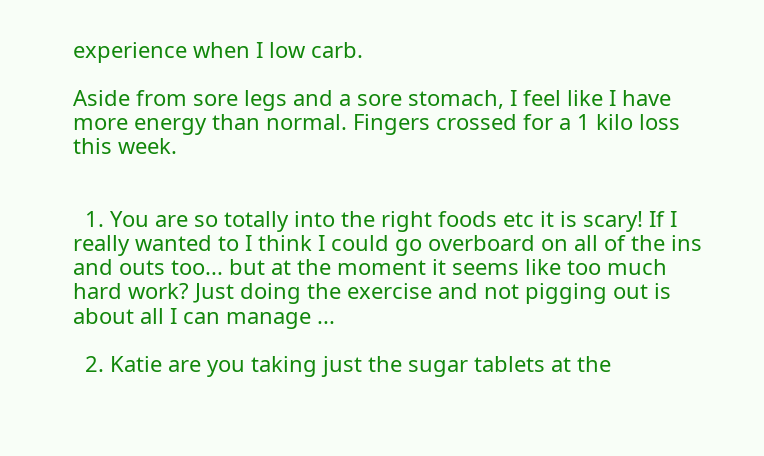experience when I low carb.

Aside from sore legs and a sore stomach, I feel like I have more energy than normal. Fingers crossed for a 1 kilo loss this week.


  1. You are so totally into the right foods etc it is scary! If I really wanted to I think I could go overboard on all of the ins and outs too... but at the moment it seems like too much hard work? Just doing the exercise and not pigging out is about all I can manage ...

  2. Katie are you taking just the sugar tablets at the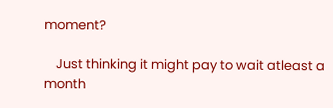moment?

    Just thinking it might pay to wait atleast a month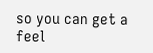so you can get a feel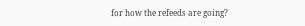for how the refeeds are going?